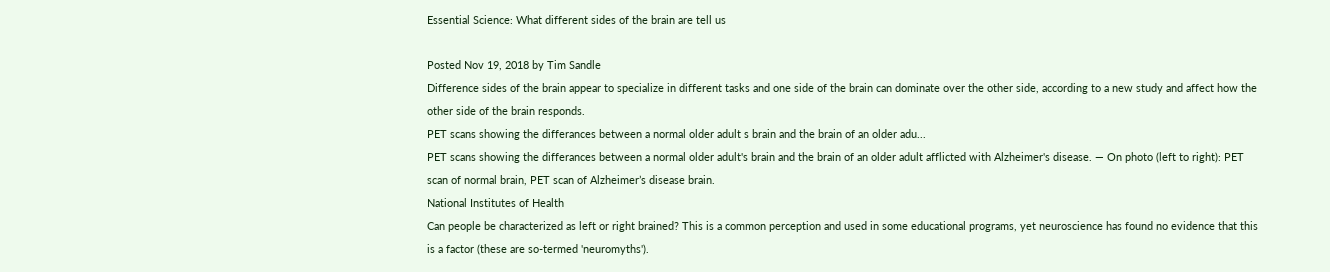Essential Science: What different sides of the brain are tell us

Posted Nov 19, 2018 by Tim Sandle
Difference sides of the brain appear to specialize in different tasks and one side of the brain can dominate over the other side, according to a new study and affect how the other side of the brain responds.
PET scans showing the differances between a normal older adult s brain and the brain of an older adu...
PET scans showing the differances between a normal older adult's brain and the brain of an older adult afflicted with Alzheimer's disease. — On photo (left to right): PET scan of normal brain, PET scan of Alzheimer’s disease brain.
National Institutes of Health
Can people be characterized as left or right brained? This is a common perception and used in some educational programs, yet neuroscience has found no evidence that this is a factor (these are so-termed 'neuromyths').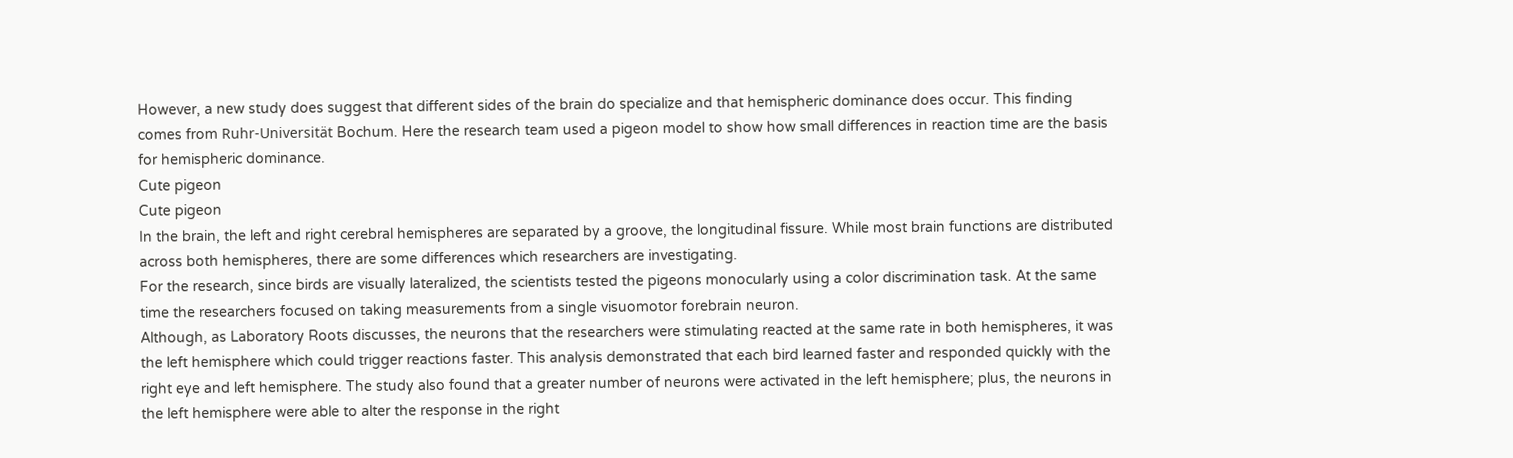However, a new study does suggest that different sides of the brain do specialize and that hemispheric dominance does occur. This finding comes from Ruhr-Universität Bochum. Here the research team used a pigeon model to show how small differences in reaction time are the basis for hemispheric dominance.
Cute pigeon
Cute pigeon
In the brain, the left and right cerebral hemispheres are separated by a groove, the longitudinal fissure. While most brain functions are distributed across both hemispheres, there are some differences which researchers are investigating.
For the research, since birds are visually lateralized, the scientists tested the pigeons monocularly using a color discrimination task. At the same time the researchers focused on taking measurements from a single visuomotor forebrain neuron.
Although, as Laboratory Roots discusses, the neurons that the researchers were stimulating reacted at the same rate in both hemispheres, it was the left hemisphere which could trigger reactions faster. This analysis demonstrated that each bird learned faster and responded quickly with the right eye and left hemisphere. The study also found that a greater number of neurons were activated in the left hemisphere; plus, the neurons in the left hemisphere were able to alter the response in the right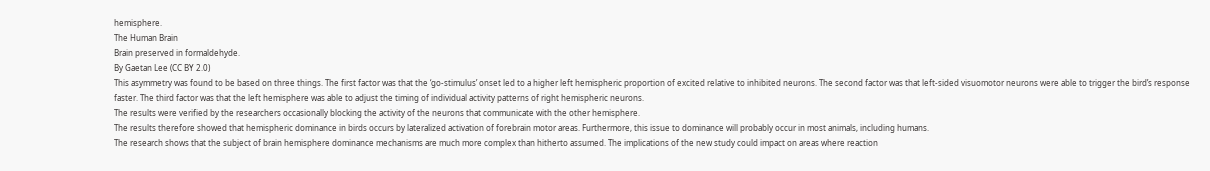hemisphere.
The Human Brain
Brain preserved in formaldehyde.
By Gaetan Lee (CC BY 2.0)
This asymmetry was found to be based on three things. The first factor was that the ‘go-stimulus’ onset led to a higher left hemispheric proportion of excited relative to inhibited neurons. The second factor was that left-sided visuomotor neurons were able to trigger the bird’s response faster. The third factor was that the left hemisphere was able to adjust the timing of individual activity patterns of right hemispheric neurons.
The results were verified by the researchers occasionally blocking the activity of the neurons that communicate with the other hemisphere.
The results therefore showed that hemispheric dominance in birds occurs by lateralized activation of forebrain motor areas. Furthermore, this issue to dominance will probably occur in most animals, including humans.
The research shows that the subject of brain hemisphere dominance mechanisms are much more complex than hitherto assumed. The implications of the new study could impact on areas where reaction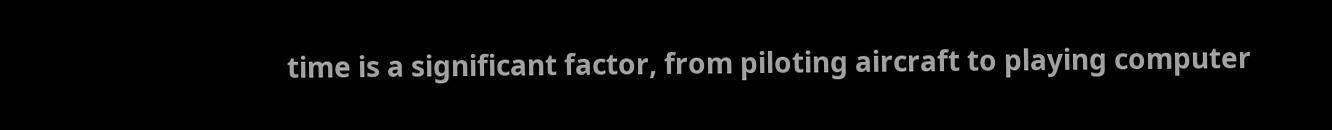time is a significant factor, from piloting aircraft to playing computer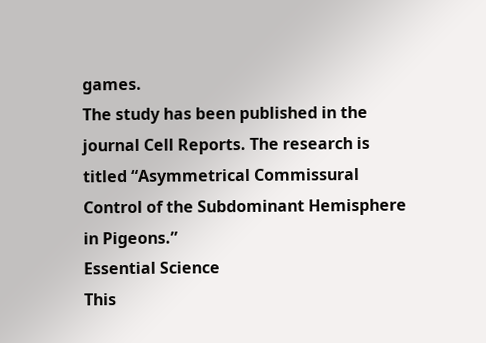games.
The study has been published in the journal Cell Reports. The research is titled “Asymmetrical Commissural Control of the Subdominant Hemisphere in Pigeons.”
Essential Science
This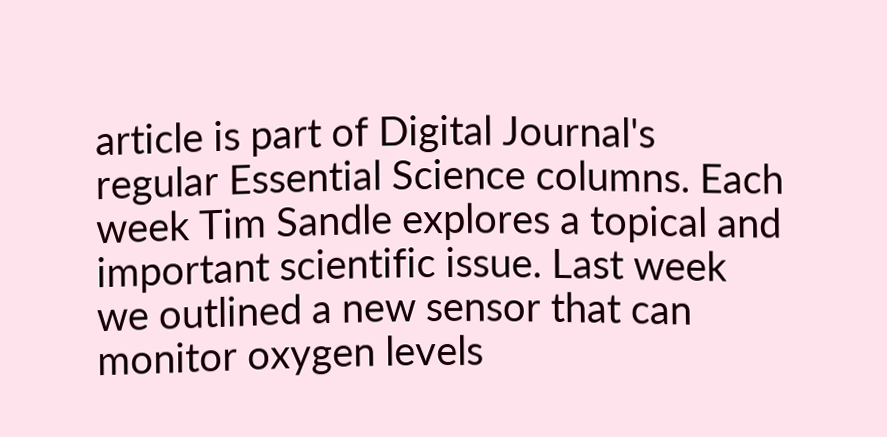article is part of Digital Journal's regular Essential Science columns. Each week Tim Sandle explores a topical and important scientific issue. Last week we outlined a new sensor that can monitor oxygen levels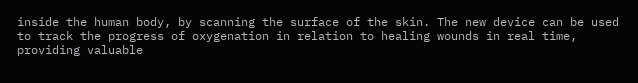inside the human body, by scanning the surface of the skin. The new device can be used to track the progress of oxygenation in relation to healing wounds in real time, providing valuable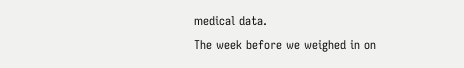medical data.
The week before we weighed in on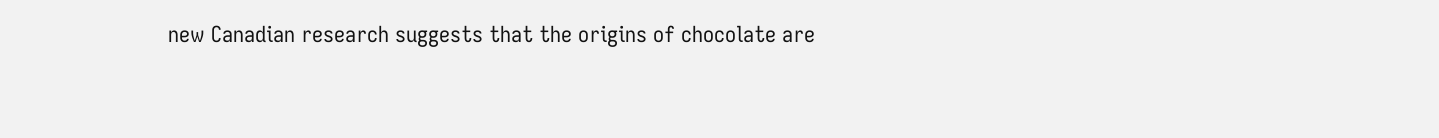new Canadian research suggests that the origins of chocolate are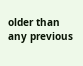older than any previous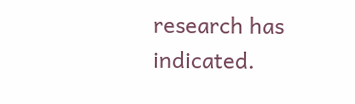research has indicated.